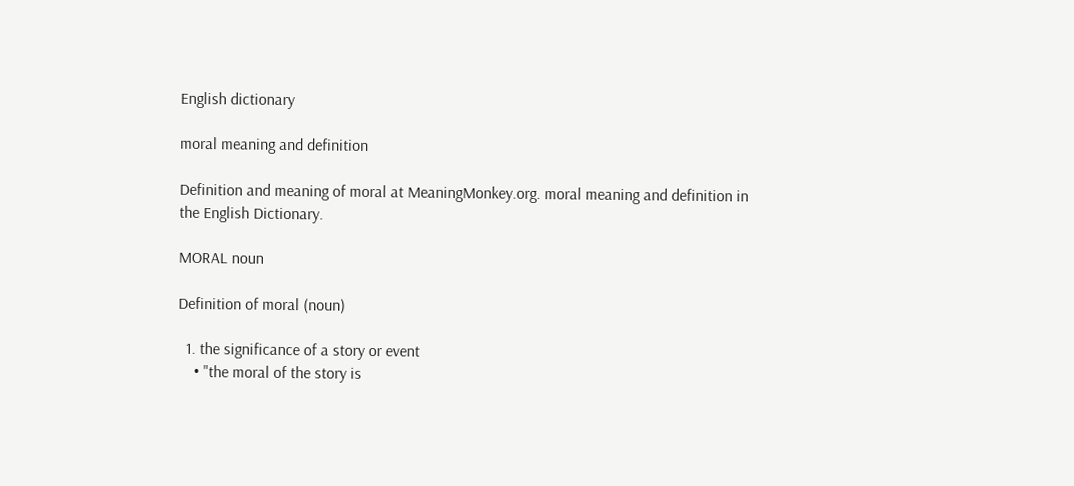English dictionary

moral meaning and definition

Definition and meaning of moral at MeaningMonkey.org. moral meaning and definition in the English Dictionary.

MORAL noun

Definition of moral (noun)

  1. the significance of a story or event
    • "the moral of the story is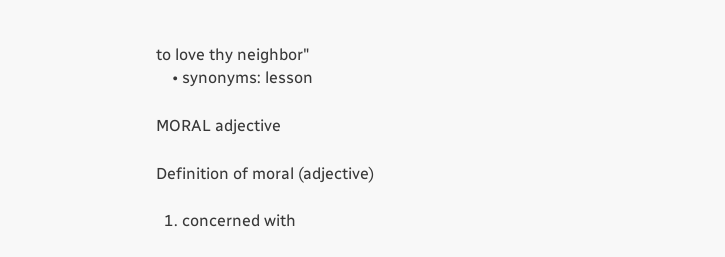to love thy neighbor"
    • synonyms: lesson

MORAL adjective

Definition of moral (adjective)

  1. concerned with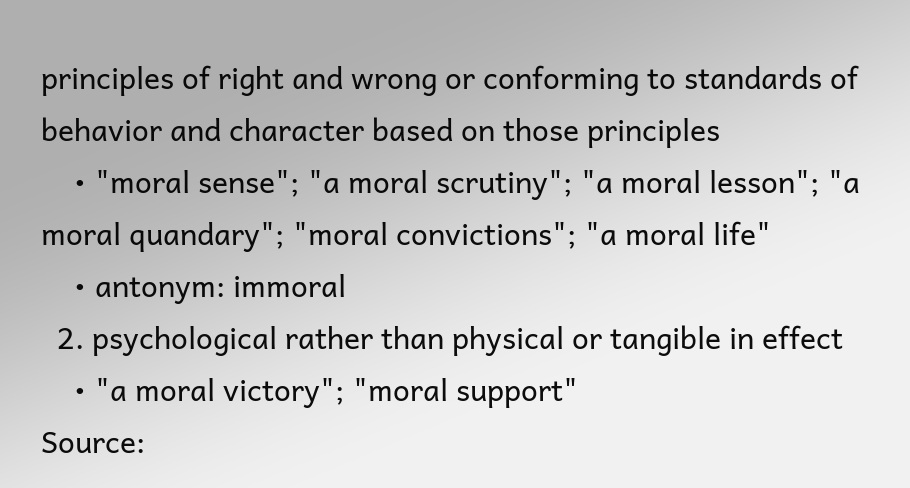principles of right and wrong or conforming to standards of behavior and character based on those principles
    • "moral sense"; "a moral scrutiny"; "a moral lesson"; "a moral quandary"; "moral convictions"; "a moral life"
    • antonym: immoral
  2. psychological rather than physical or tangible in effect
    • "a moral victory"; "moral support"
Source: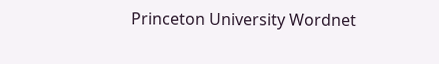Princeton University Wordnet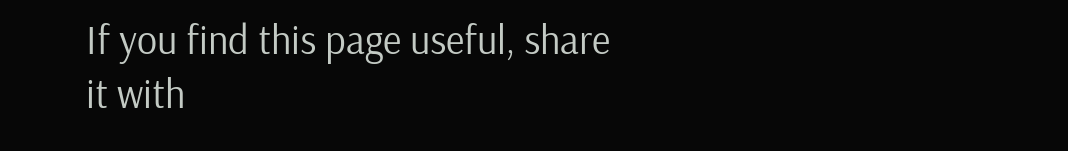If you find this page useful, share it with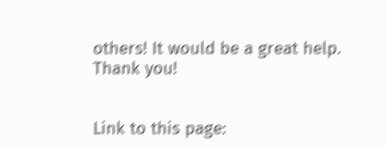others! It would be a great help. Thank you!


Link to this page: